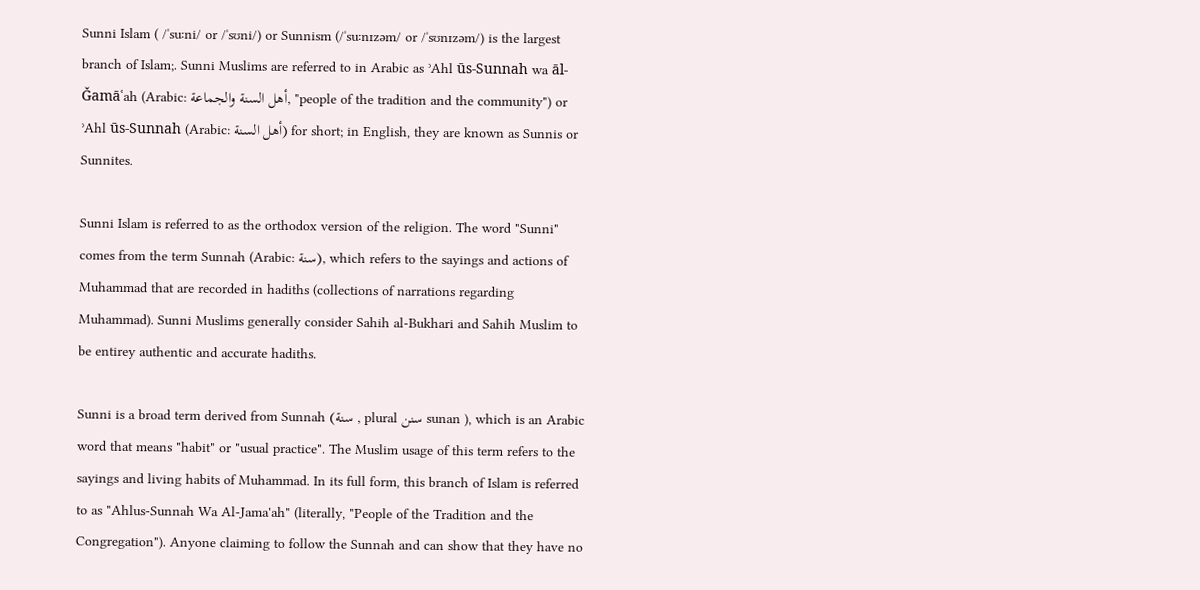Sunni Islam ( /ˈsuːni/ or /ˈsʊni/) or Sunnism (/ˈsuːnɪzəm/ or /ˈsʊnɪzəm/) is the largest branch of Islam;. Sunni Muslims are referred to in Arabic as ʾAhl ūs-Sunnah wa āl-Ǧamāʿah (Arabic: أهل السنة والجماعة, "people of the tradition and the community") or ʾAhl ūs-Sunnah (Arabic: أهل السنة) for short; in English, they are known as Sunnis or Sunnites.

Sunni Islam is referred to as the orthodox version of the religion. The word "Sunni" comes from the term Sunnah (Arabic: سنة), which refers to the sayings and actions of Muhammad that are recorded in hadiths (collections of narrations regarding Muhammad). Sunni Muslims generally consider Sahih al-Bukhari and Sahih Muslim to be entirey authentic and accurate hadiths.

Sunni is a broad term derived from Sunnah (سنة , plural سنن sunan ), which is an Arabic word that means "habit" or "usual practice". The Muslim usage of this term refers to the sayings and living habits of Muhammad. In its full form, this branch of Islam is referred to as "Ahlus-Sunnah Wa Al-Jama'ah" (literally, "People of the Tradition and the Congregation"). Anyone claiming to follow the Sunnah and can show that they have no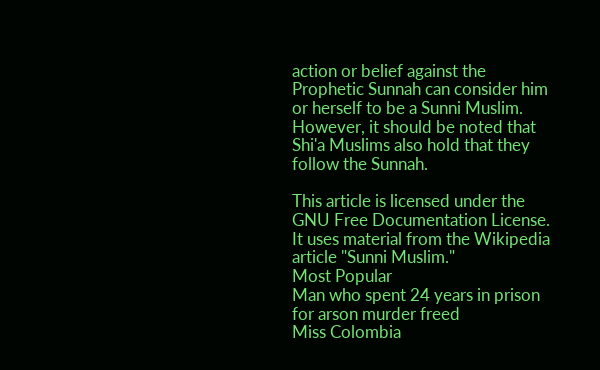action or belief against the Prophetic Sunnah can consider him or herself to be a Sunni Muslim. However, it should be noted that Shi'a Muslims also hold that they follow the Sunnah.

This article is licensed under the GNU Free Documentation License.
It uses material from the Wikipedia article "Sunni Muslim."
Most Popular
Man who spent 24 years in prison for arson murder freed
Miss Colombia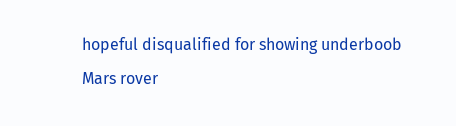hopeful disqualified for showing underboob
Mars rover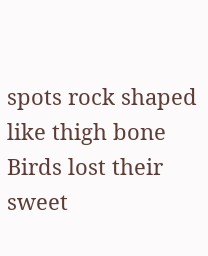spots rock shaped like thigh bone
Birds lost their sweet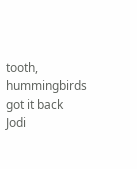tooth, hummingbirds got it back
Jodi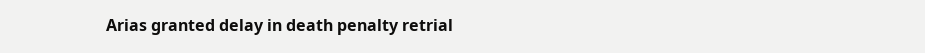Arias granted delay in death penalty retrial